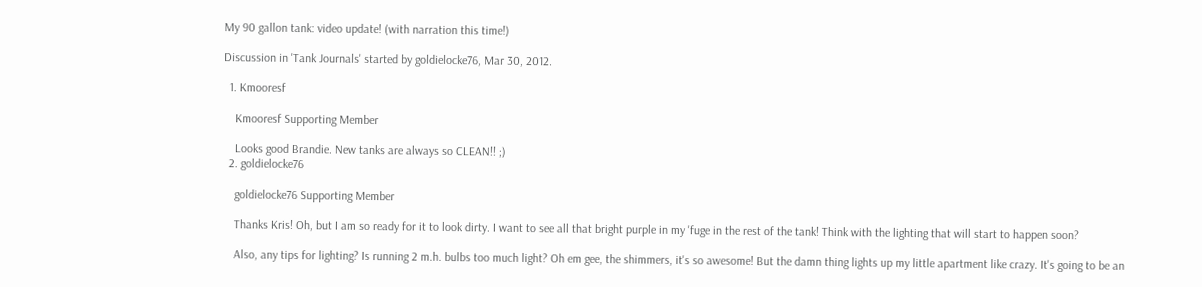My 90 gallon tank: video update! (with narration this time!)

Discussion in 'Tank Journals' started by goldielocke76, Mar 30, 2012.

  1. Kmooresf

    Kmooresf Supporting Member

    Looks good Brandie. New tanks are always so CLEAN!! ;)
  2. goldielocke76

    goldielocke76 Supporting Member

    Thanks Kris! Oh, but I am so ready for it to look dirty. I want to see all that bright purple in my 'fuge in the rest of the tank! Think with the lighting that will start to happen soon?

    Also, any tips for lighting? Is running 2 m.h. bulbs too much light? Oh em gee, the shimmers, it's so awesome! But the damn thing lights up my little apartment like crazy. It's going to be an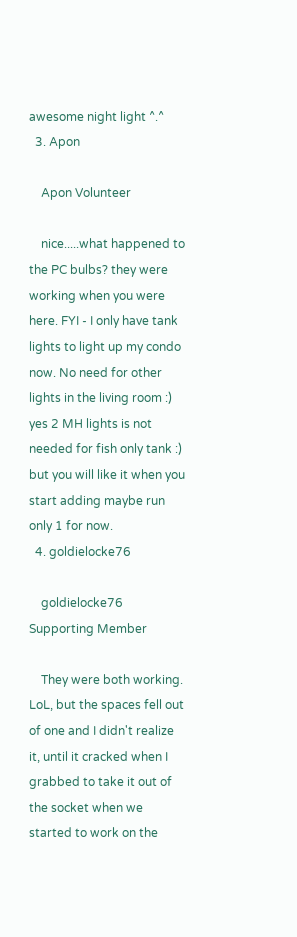awesome night light ^.^
  3. Apon

    Apon Volunteer

    nice.....what happened to the PC bulbs? they were working when you were here. FYI - I only have tank lights to light up my condo now. No need for other lights in the living room :) yes 2 MH lights is not needed for fish only tank :) but you will like it when you start adding maybe run only 1 for now.
  4. goldielocke76

    goldielocke76 Supporting Member

    They were both working. LoL, but the spaces fell out of one and I didn't realize it, until it cracked when I grabbed to take it out of the socket when we started to work on the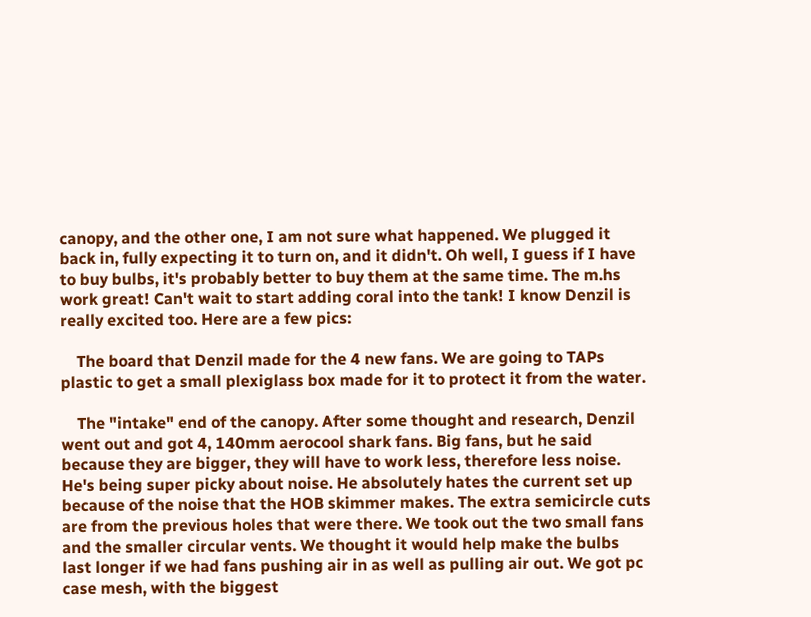canopy, and the other one, I am not sure what happened. We plugged it back in, fully expecting it to turn on, and it didn't. Oh well, I guess if I have to buy bulbs, it's probably better to buy them at the same time. The m.hs work great! Can't wait to start adding coral into the tank! I know Denzil is really excited too. Here are a few pics:

    The board that Denzil made for the 4 new fans. We are going to TAPs plastic to get a small plexiglass box made for it to protect it from the water.

    The "intake" end of the canopy. After some thought and research, Denzil went out and got 4, 140mm aerocool shark fans. Big fans, but he said because they are bigger, they will have to work less, therefore less noise. He's being super picky about noise. He absolutely hates the current set up because of the noise that the HOB skimmer makes. The extra semicircle cuts are from the previous holes that were there. We took out the two small fans and the smaller circular vents. We thought it would help make the bulbs last longer if we had fans pushing air in as well as pulling air out. We got pc case mesh, with the biggest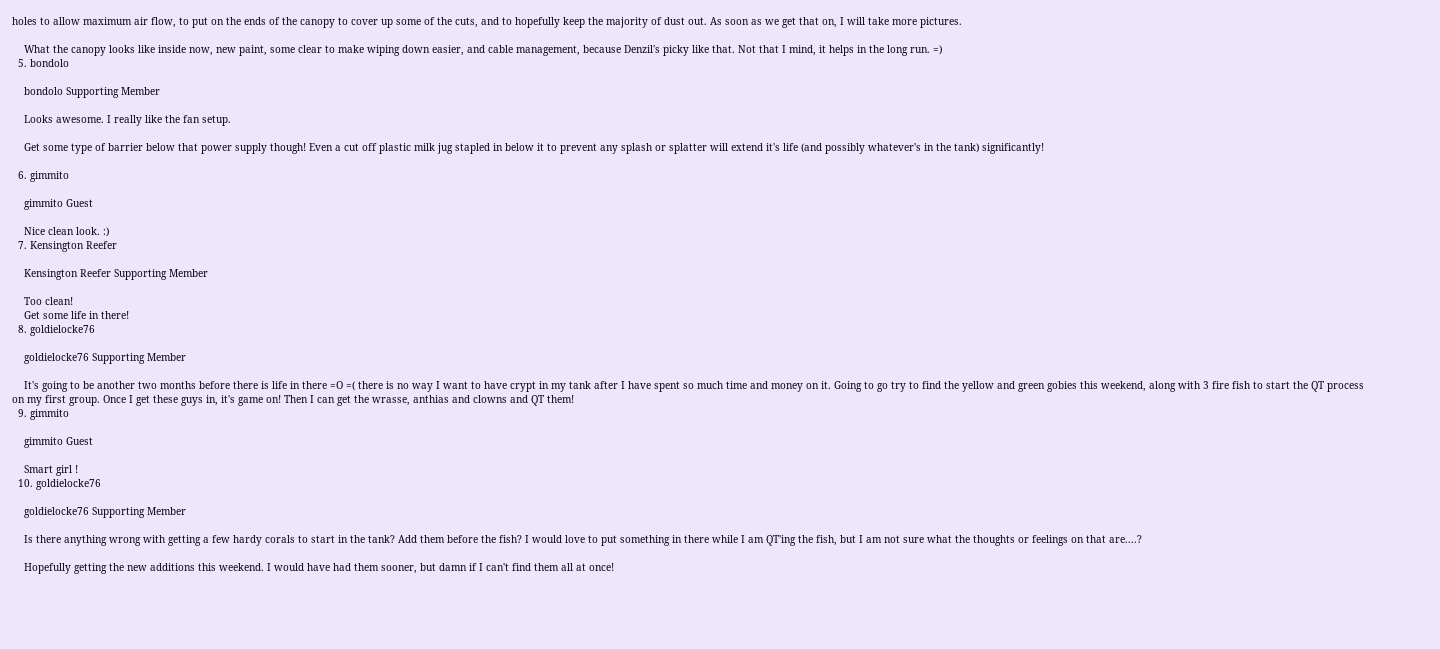holes to allow maximum air flow, to put on the ends of the canopy to cover up some of the cuts, and to hopefully keep the majority of dust out. As soon as we get that on, I will take more pictures.

    What the canopy looks like inside now, new paint, some clear to make wiping down easier, and cable management, because Denzil's picky like that. Not that I mind, it helps in the long run. =)
  5. bondolo

    bondolo Supporting Member

    Looks awesome. I really like the fan setup.

    Get some type of barrier below that power supply though! Even a cut off plastic milk jug stapled in below it to prevent any splash or splatter will extend it's life (and possibly whatever's in the tank) significantly!

  6. gimmito

    gimmito Guest

    Nice clean look. :)
  7. Kensington Reefer

    Kensington Reefer Supporting Member

    Too clean!
    Get some life in there!
  8. goldielocke76

    goldielocke76 Supporting Member

    It's going to be another two months before there is life in there =O =( there is no way I want to have crypt in my tank after I have spent so much time and money on it. Going to go try to find the yellow and green gobies this weekend, along with 3 fire fish to start the QT process on my first group. Once I get these guys in, it's game on! Then I can get the wrasse, anthias and clowns and QT them!
  9. gimmito

    gimmito Guest

    Smart girl !
  10. goldielocke76

    goldielocke76 Supporting Member

    Is there anything wrong with getting a few hardy corals to start in the tank? Add them before the fish? I would love to put something in there while I am QT'ing the fish, but I am not sure what the thoughts or feelings on that are....?

    Hopefully getting the new additions this weekend. I would have had them sooner, but damn if I can't find them all at once!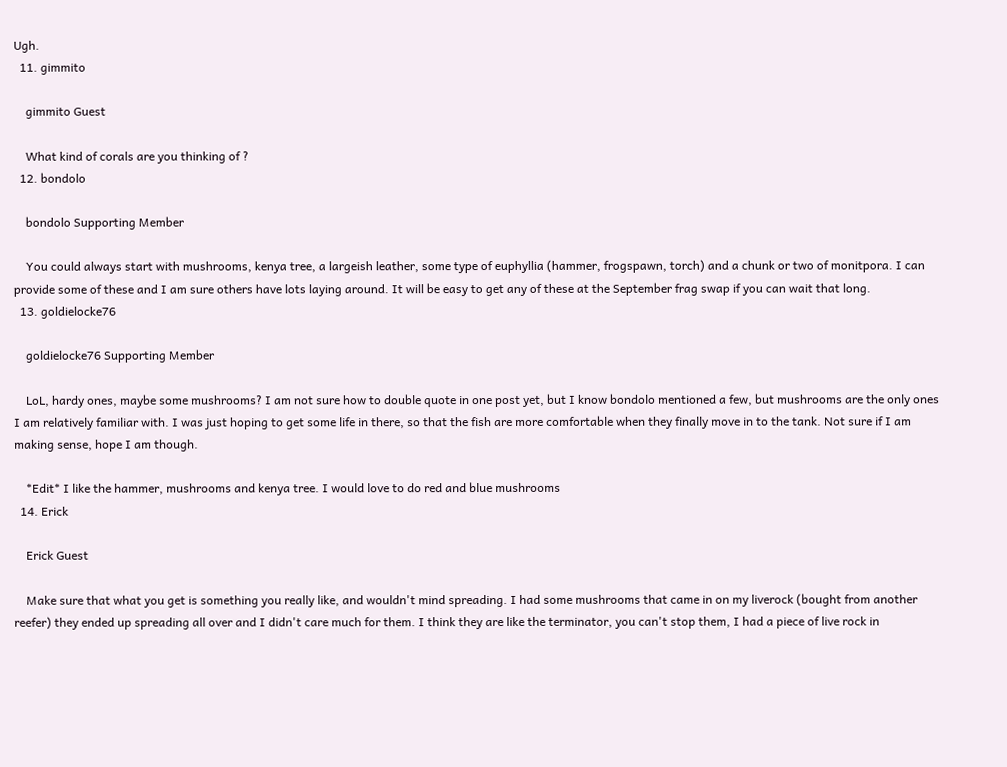Ugh.
  11. gimmito

    gimmito Guest

    What kind of corals are you thinking of ?
  12. bondolo

    bondolo Supporting Member

    You could always start with mushrooms, kenya tree, a largeish leather, some type of euphyllia (hammer, frogspawn, torch) and a chunk or two of monitpora. I can provide some of these and I am sure others have lots laying around. It will be easy to get any of these at the September frag swap if you can wait that long.
  13. goldielocke76

    goldielocke76 Supporting Member

    LoL, hardy ones, maybe some mushrooms? I am not sure how to double quote in one post yet, but I know bondolo mentioned a few, but mushrooms are the only ones I am relatively familiar with. I was just hoping to get some life in there, so that the fish are more comfortable when they finally move in to the tank. Not sure if I am making sense, hope I am though.

    *Edit* I like the hammer, mushrooms and kenya tree. I would love to do red and blue mushrooms
  14. Erick

    Erick Guest

    Make sure that what you get is something you really like, and wouldn't mind spreading. I had some mushrooms that came in on my liverock (bought from another reefer) they ended up spreading all over and I didn't care much for them. I think they are like the terminator, you can't stop them, I had a piece of live rock in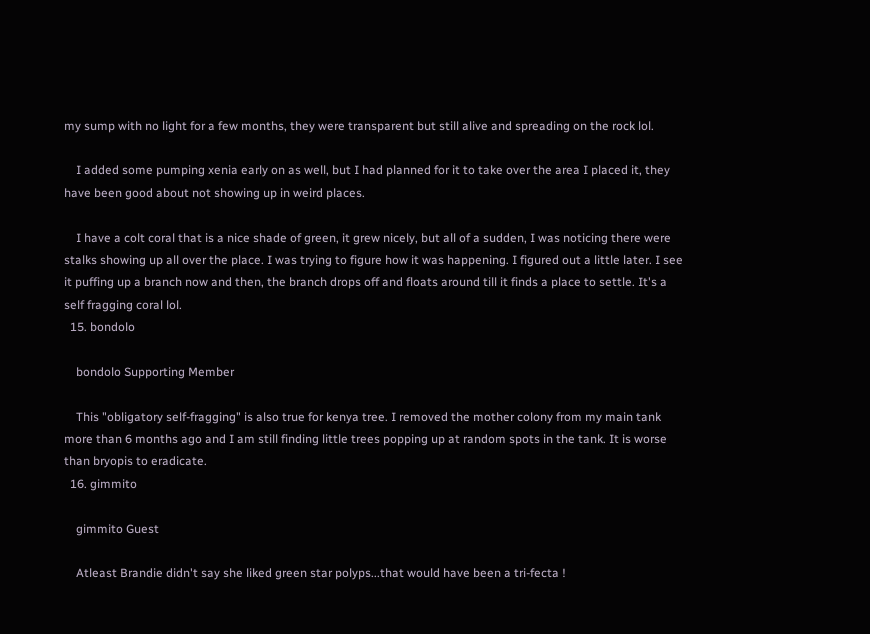my sump with no light for a few months, they were transparent but still alive and spreading on the rock lol.

    I added some pumping xenia early on as well, but I had planned for it to take over the area I placed it, they have been good about not showing up in weird places.

    I have a colt coral that is a nice shade of green, it grew nicely, but all of a sudden, I was noticing there were stalks showing up all over the place. I was trying to figure how it was happening. I figured out a little later. I see it puffing up a branch now and then, the branch drops off and floats around till it finds a place to settle. It's a self fragging coral lol.
  15. bondolo

    bondolo Supporting Member

    This "obligatory self-fragging" is also true for kenya tree. I removed the mother colony from my main tank more than 6 months ago and I am still finding little trees popping up at random spots in the tank. It is worse than bryopis to eradicate.
  16. gimmito

    gimmito Guest

    Atleast Brandie didn't say she liked green star polyps...that would have been a tri-fecta !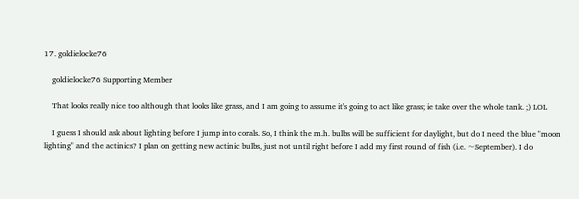17. goldielocke76

    goldielocke76 Supporting Member

    That looks really nice too although that looks like grass, and I am going to assume it's going to act like grass; ie take over the whole tank. ;) LOL

    I guess I should ask about lighting before I jump into corals. So, I think the m.h. bulbs will be sufficient for daylight, but do I need the blue "moon lighting" and the actinics? I plan on getting new actinic bulbs, just not until right before I add my first round of fish (i.e. ~September). I do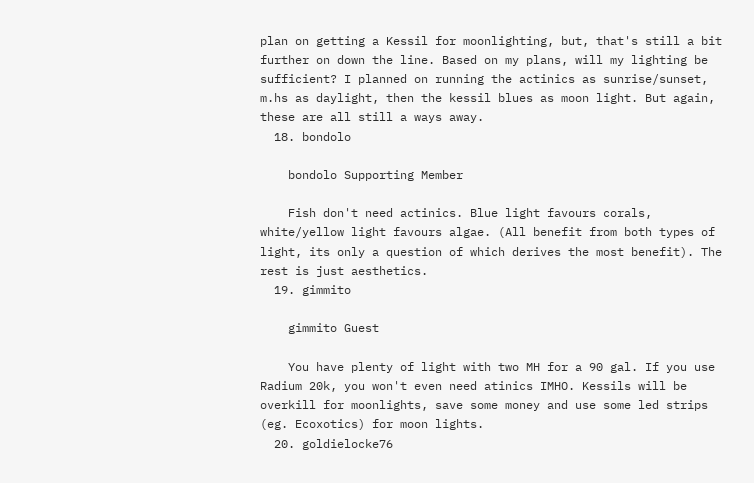plan on getting a Kessil for moonlighting, but, that's still a bit further on down the line. Based on my plans, will my lighting be sufficient? I planned on running the actinics as sunrise/sunset, m.hs as daylight, then the kessil blues as moon light. But again, these are all still a ways away.
  18. bondolo

    bondolo Supporting Member

    Fish don't need actinics. Blue light favours corals, white/yellow light favours algae. (All benefit from both types of light, its only a question of which derives the most benefit). The rest is just aesthetics.
  19. gimmito

    gimmito Guest

    You have plenty of light with two MH for a 90 gal. If you use Radium 20k, you won't even need atinics IMHO. Kessils will be overkill for moonlights, save some money and use some led strips (eg. Ecoxotics) for moon lights.
  20. goldielocke76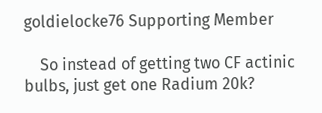goldielocke76 Supporting Member

    So instead of getting two CF actinic bulbs, just get one Radium 20k?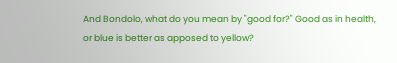And Bondolo, what do you mean by "good for?" Good as in health, or blue is better as apposed to yellow?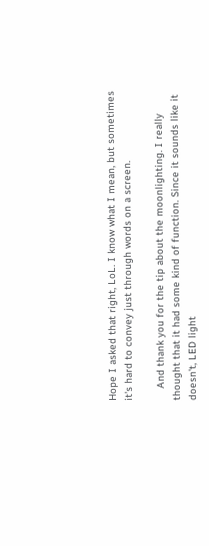Hope I asked that right, LoL. I know what I mean, but sometimes it's hard to convey just through words on a screen.

    And thank you for the tip about the moonlighting. I really thought that it had some kind of function. Since it sounds like it doesn't, LED light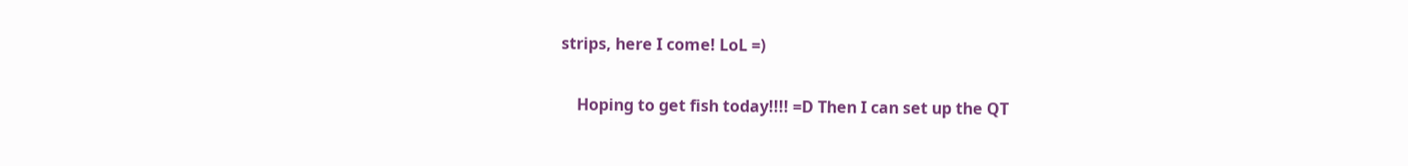strips, here I come! LoL =)

    Hoping to get fish today!!!! =D Then I can set up the QT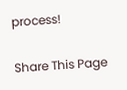process!

Share This Page